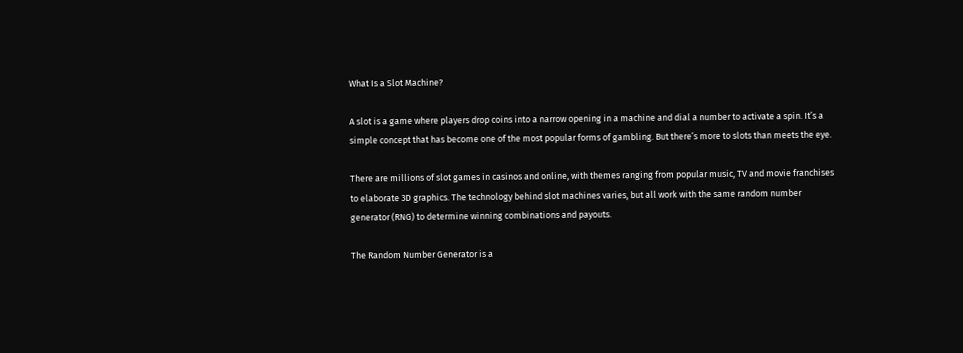What Is a Slot Machine?

A slot is a game where players drop coins into a narrow opening in a machine and dial a number to activate a spin. It’s a simple concept that has become one of the most popular forms of gambling. But there’s more to slots than meets the eye.

There are millions of slot games in casinos and online, with themes ranging from popular music, TV and movie franchises to elaborate 3D graphics. The technology behind slot machines varies, but all work with the same random number generator (RNG) to determine winning combinations and payouts.

The Random Number Generator is a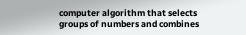computer algorithm that selects groups of numbers and combines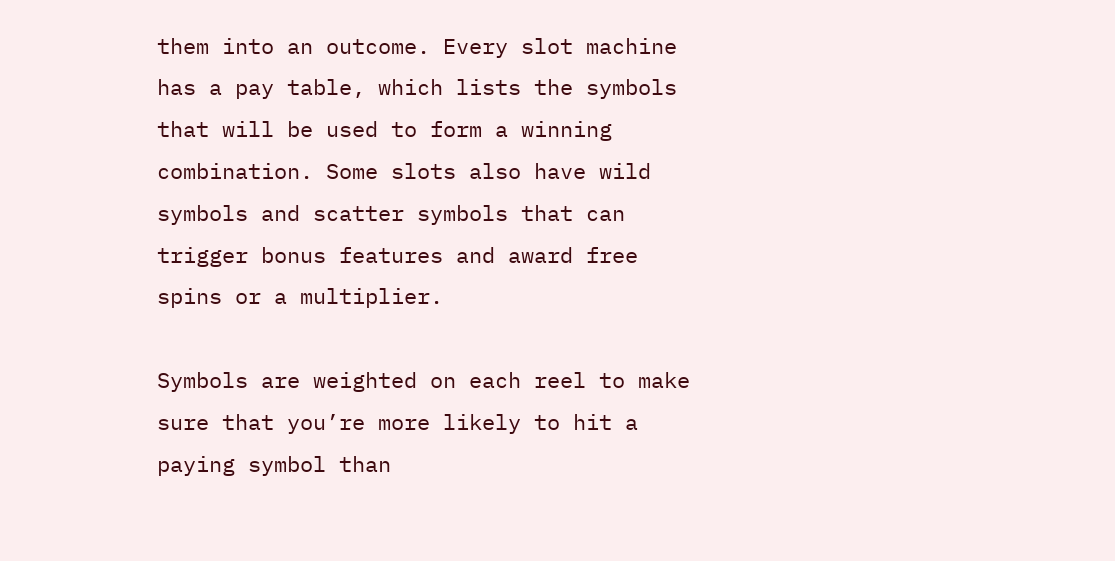them into an outcome. Every slot machine has a pay table, which lists the symbols that will be used to form a winning combination. Some slots also have wild symbols and scatter symbols that can trigger bonus features and award free spins or a multiplier.

Symbols are weighted on each reel to make sure that you’re more likely to hit a paying symbol than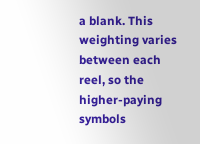a blank. This weighting varies between each reel, so the higher-paying symbols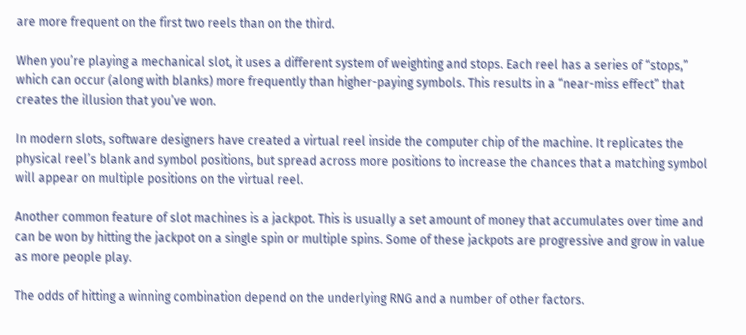are more frequent on the first two reels than on the third.

When you’re playing a mechanical slot, it uses a different system of weighting and stops. Each reel has a series of “stops,” which can occur (along with blanks) more frequently than higher-paying symbols. This results in a “near-miss effect” that creates the illusion that you’ve won.

In modern slots, software designers have created a virtual reel inside the computer chip of the machine. It replicates the physical reel’s blank and symbol positions, but spread across more positions to increase the chances that a matching symbol will appear on multiple positions on the virtual reel.

Another common feature of slot machines is a jackpot. This is usually a set amount of money that accumulates over time and can be won by hitting the jackpot on a single spin or multiple spins. Some of these jackpots are progressive and grow in value as more people play.

The odds of hitting a winning combination depend on the underlying RNG and a number of other factors.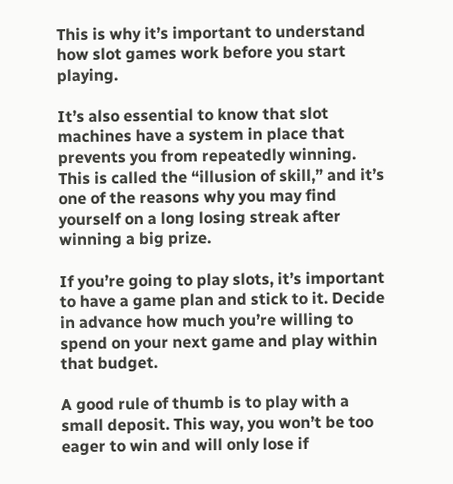This is why it’s important to understand how slot games work before you start playing.

It’s also essential to know that slot machines have a system in place that prevents you from repeatedly winning. This is called the “illusion of skill,” and it’s one of the reasons why you may find yourself on a long losing streak after winning a big prize.

If you’re going to play slots, it’s important to have a game plan and stick to it. Decide in advance how much you’re willing to spend on your next game and play within that budget.

A good rule of thumb is to play with a small deposit. This way, you won’t be too eager to win and will only lose if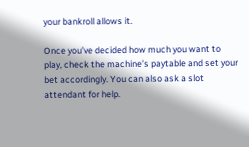your bankroll allows it.

Once you’ve decided how much you want to play, check the machine’s paytable and set your bet accordingly. You can also ask a slot attendant for help.